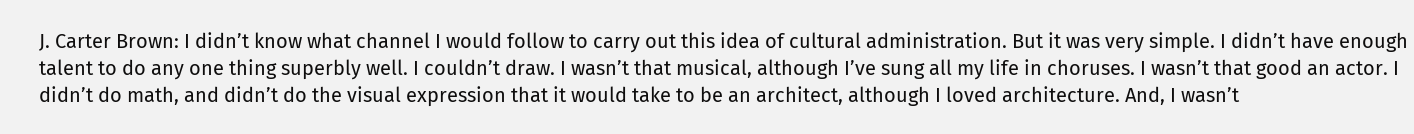J. Carter Brown: I didn’t know what channel I would follow to carry out this idea of cultural administration. But it was very simple. I didn’t have enough talent to do any one thing superbly well. I couldn’t draw. I wasn’t that musical, although I’ve sung all my life in choruses. I wasn’t that good an actor. I didn’t do math, and didn’t do the visual expression that it would take to be an architect, although I loved architecture. And, I wasn’t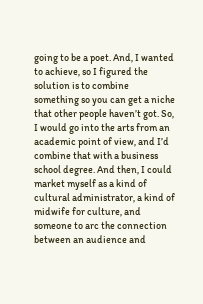going to be a poet. And, I wanted to achieve, so I figured the solution is to combine something so you can get a niche that other people haven’t got. So, I would go into the arts from an academic point of view, and I’d combine that with a business school degree. And then, I could market myself as a kind of cultural administrator, a kind of midwife for culture, and someone to arc the connection between an audience and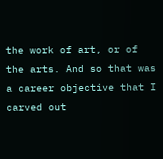the work of art, or of the arts. And so that was a career objective that I carved out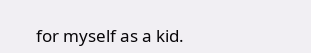for myself as a kid.